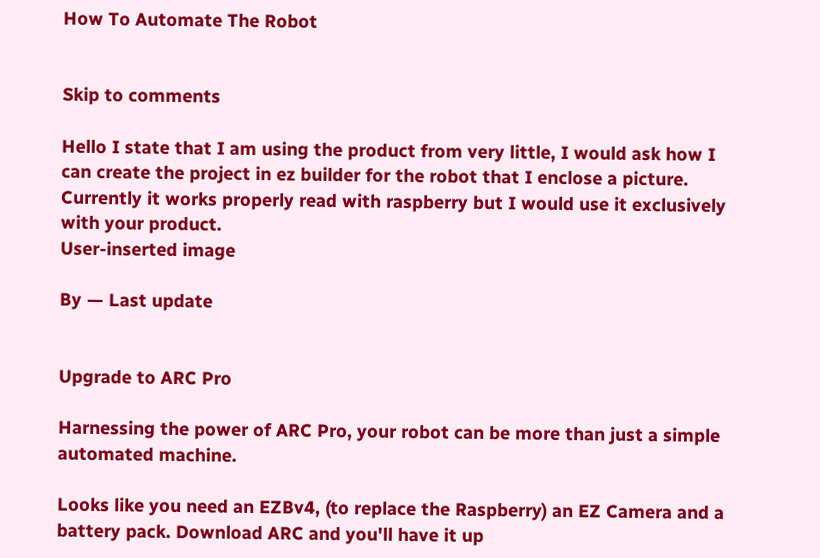How To Automate The Robot


Skip to comments

Hello I state that I am using the product from very little, I would ask how I can create the project in ez builder for the robot that I enclose a picture. Currently it works properly read with raspberry but I would use it exclusively with your product.
User-inserted image

By — Last update


Upgrade to ARC Pro

Harnessing the power of ARC Pro, your robot can be more than just a simple automated machine.

Looks like you need an EZBv4, (to replace the Raspberry) an EZ Camera and a battery pack. Download ARC and you'll have it up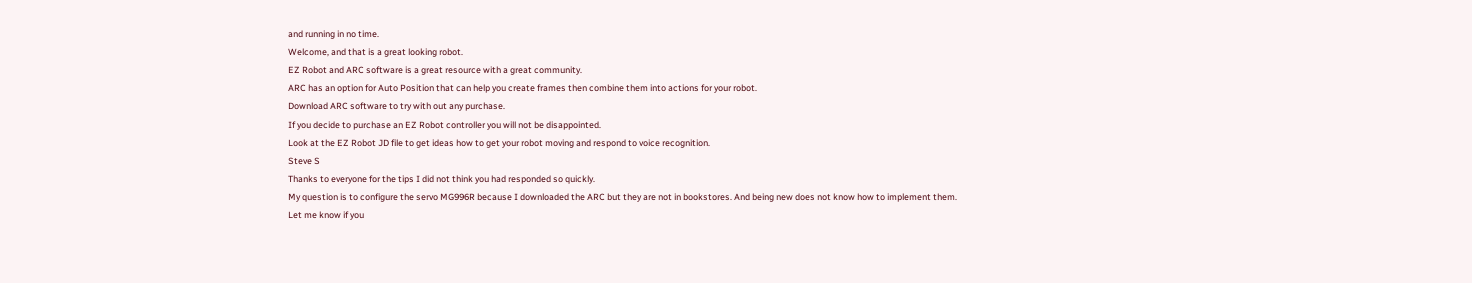and running in no time.
Welcome, and that is a great looking robot.
EZ Robot and ARC software is a great resource with a great community.
ARC has an option for Auto Position that can help you create frames then combine them into actions for your robot.
Download ARC software to try with out any purchase.
If you decide to purchase an EZ Robot controller you will not be disappointed.
Look at the EZ Robot JD file to get ideas how to get your robot moving and respond to voice recognition.
Steve S
Thanks to everyone for the tips I did not think you had responded so quickly.
My question is to configure the servo MG996R because I downloaded the ARC but they are not in bookstores. And being new does not know how to implement them.
Let me know if you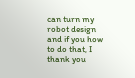can turn my robot design and if you how to do that, I thank you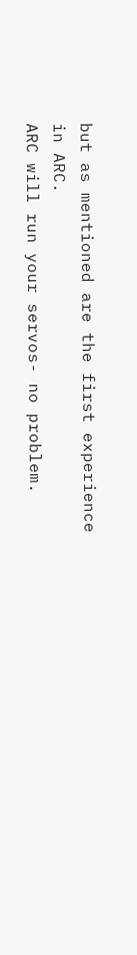but as mentioned are the first experience in ARC.
ARC will run your servos- no problem.